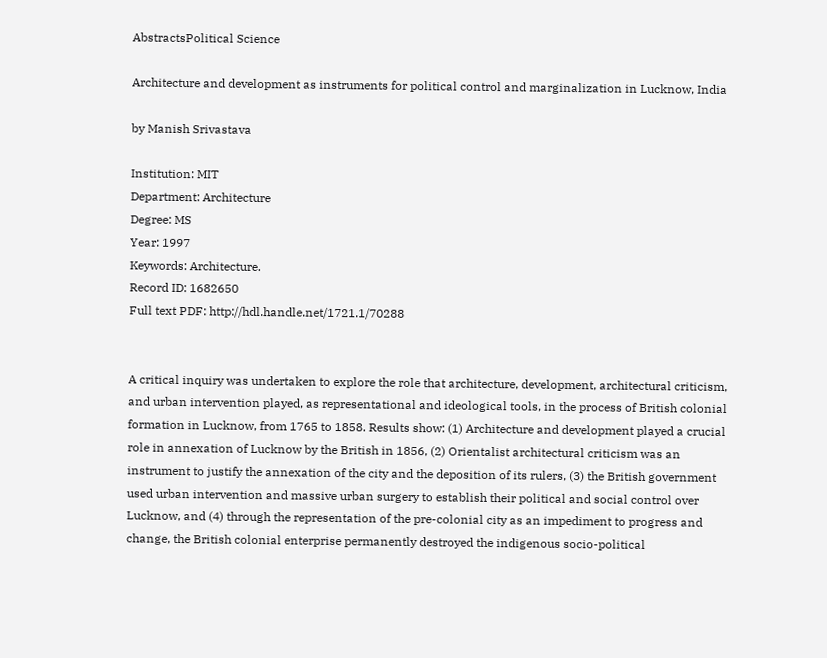AbstractsPolitical Science

Architecture and development as instruments for political control and marginalization in Lucknow, India

by Manish Srivastava

Institution: MIT
Department: Architecture
Degree: MS
Year: 1997
Keywords: Architecture.
Record ID: 1682650
Full text PDF: http://hdl.handle.net/1721.1/70288


A critical inquiry was undertaken to explore the role that architecture, development, architectural criticism, and urban intervention played, as representational and ideological tools, in the process of British colonial formation in Lucknow, from 1765 to 1858. Results show: (1) Architecture and development played a crucial role in annexation of Lucknow by the British in 1856, (2) Orientalist architectural criticism was an instrument to justify the annexation of the city and the deposition of its rulers, (3) the British government used urban intervention and massive urban surgery to establish their political and social control over Lucknow, and (4) through the representation of the pre-colonial city as an impediment to progress and change, the British colonial enterprise permanently destroyed the indigenous socio-political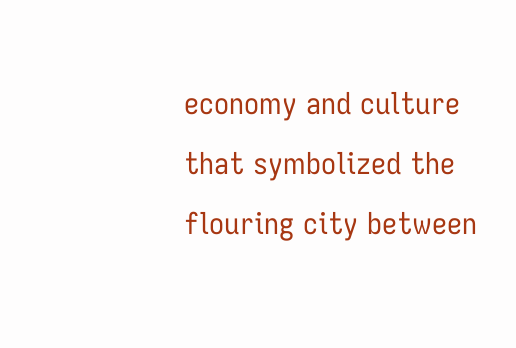economy and culture that symbolized the flouring city between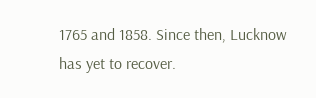1765 and 1858. Since then, Lucknow has yet to recover.